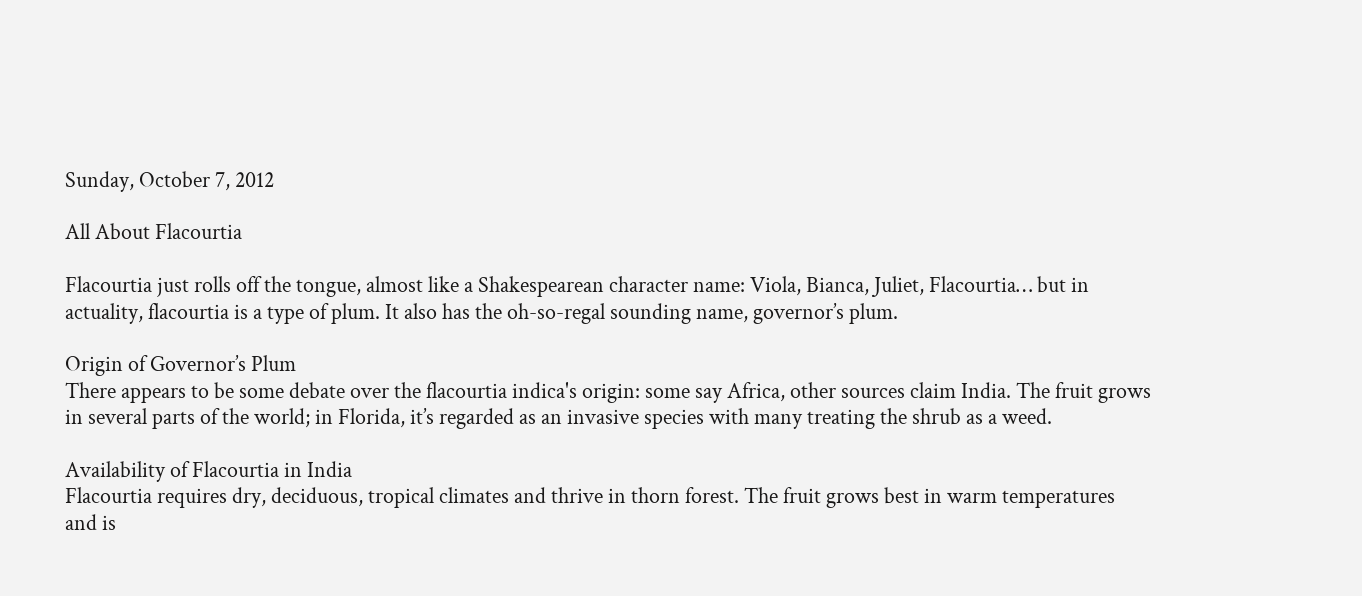Sunday, October 7, 2012

All About Flacourtia

Flacourtia just rolls off the tongue, almost like a Shakespearean character name: Viola, Bianca, Juliet, Flacourtia… but in actuality, flacourtia is a type of plum. It also has the oh-so-regal sounding name, governor’s plum.

Origin of Governor’s Plum
There appears to be some debate over the flacourtia indica's origin: some say Africa, other sources claim India. The fruit grows in several parts of the world; in Florida, it’s regarded as an invasive species with many treating the shrub as a weed.

Availability of Flacourtia in India
Flacourtia requires dry, deciduous, tropical climates and thrive in thorn forest. The fruit grows best in warm temperatures and is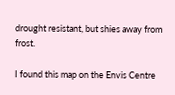drought resistant, but shies away from frost.

I found this map on the Envis Centre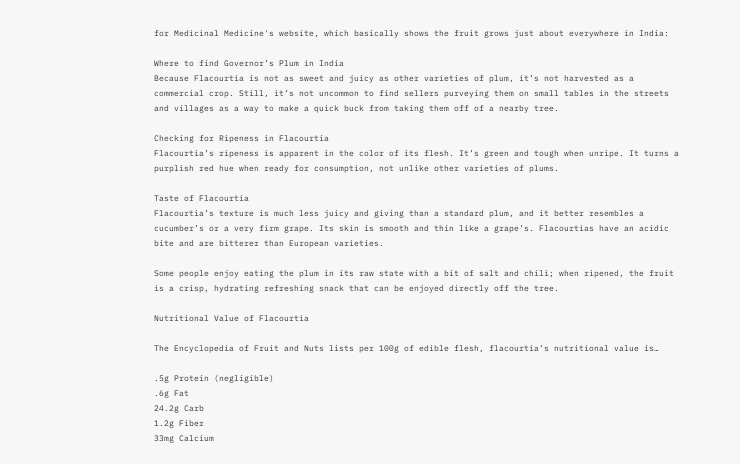for Medicinal Medicine's website, which basically shows the fruit grows just about everywhere in India:

Where to find Governor’s Plum in India
Because Flacourtia is not as sweet and juicy as other varieties of plum, it’s not harvested as a commercial crop. Still, it’s not uncommon to find sellers purveying them on small tables in the streets and villages as a way to make a quick buck from taking them off of a nearby tree.

Checking for Ripeness in Flacourtia
Flacourtia’s ripeness is apparent in the color of its flesh. It’s green and tough when unripe. It turns a purplish red hue when ready for consumption, not unlike other varieties of plums.

Taste of Flacourtia
Flacourtia’s texture is much less juicy and giving than a standard plum, and it better resembles a cucumber’s or a very firm grape. Its skin is smooth and thin like a grape’s. Flacourtias have an acidic bite and are bitterer than European varieties.

Some people enjoy eating the plum in its raw state with a bit of salt and chili; when ripened, the fruit is a crisp, hydrating refreshing snack that can be enjoyed directly off the tree.

Nutritional Value of Flacourtia

The Encyclopedia of Fruit and Nuts lists per 100g of edible flesh, flacourtia’s nutritional value is…

.5g Protein (negligible)
.6g Fat
24.2g Carb
1.2g Fiber
33mg Calcium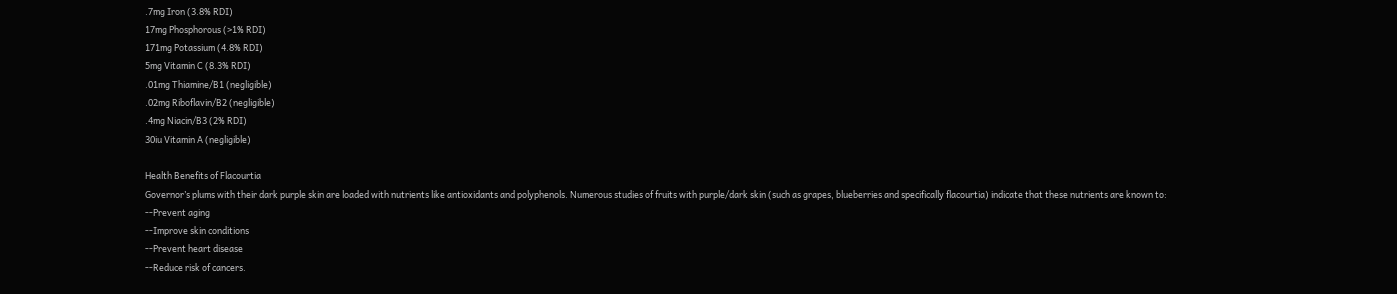.7mg Iron (3.8% RDI)
17mg Phosphorous (>1% RDI)
171mg Potassium (4.8% RDI)
5mg Vitamin C (8.3% RDI)
.01mg Thiamine/B1 (negligible)
.02mg Riboflavin/B2 (negligible)
.4mg Niacin/B3 (2% RDI)
30iu Vitamin A (negligible)

Health Benefits of Flacourtia
Governor’s plums with their dark purple skin are loaded with nutrients like antioxidants and polyphenols. Numerous studies of fruits with purple/dark skin (such as grapes, blueberries and specifically flacourtia) indicate that these nutrients are known to:
--Prevent aging
--Improve skin conditions
--Prevent heart disease
--Reduce risk of cancers.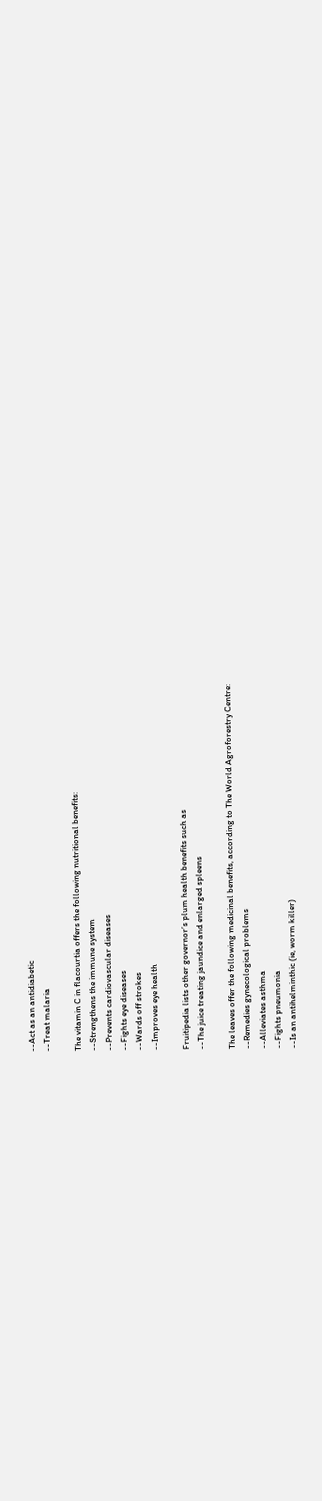--Act as an antidiabetic
--Treat malaria

The vitamin C in flacourtia offers the following nutritional benefits:
--Strengthens the immune system
--Prevents cardiovascular diseases
--Fights eye diseases
--Wards off strokes
--Improves eye health

Fruitipedia lists other governor’s plum health benefits such as
--The juice treating jaundice and enlarged spleens

The leaves offer the following medicinal benefits, according to The World Agroforestry Centre:
--Remedies gynecological problems
--Alleviates asthma
--Fights pneumonia
--Is an antihelminthic (ie, worm killer)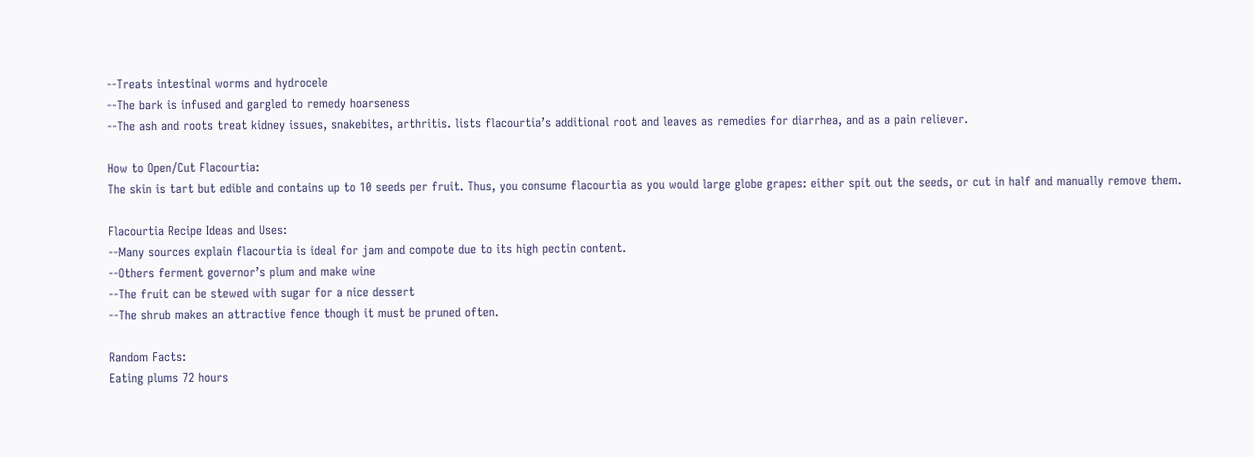--Treats intestinal worms and hydrocele
--The bark is infused and gargled to remedy hoarseness
--The ash and roots treat kidney issues, snakebites, arthritis. lists flacourtia’s additional root and leaves as remedies for diarrhea, and as a pain reliever.

How to Open/Cut Flacourtia:
The skin is tart but edible and contains up to 10 seeds per fruit. Thus, you consume flacourtia as you would large globe grapes: either spit out the seeds, or cut in half and manually remove them.

Flacourtia Recipe Ideas and Uses:
--Many sources explain flacourtia is ideal for jam and compote due to its high pectin content.
--Others ferment governor’s plum and make wine
--The fruit can be stewed with sugar for a nice dessert
--The shrub makes an attractive fence though it must be pruned often.

Random Facts:
Eating plums 72 hours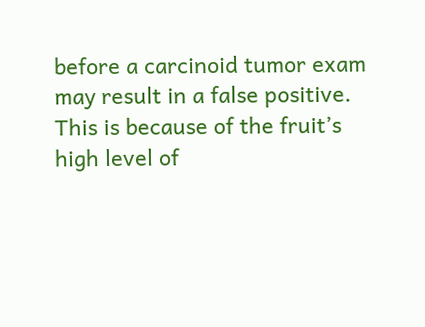before a carcinoid tumor exam may result in a false positive. This is because of the fruit’s high level of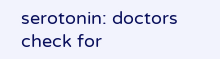serotonin: doctors check for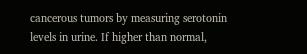cancerous tumors by measuring serotonin levels in urine. If higher than normal,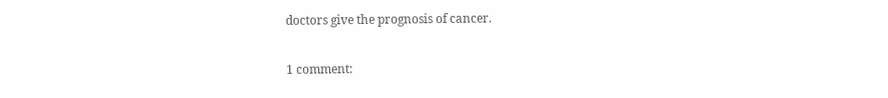doctors give the prognosis of cancer.

1 comment: